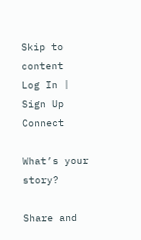Skip to content
Log In | Sign Up Connect

What’s your story?

Share and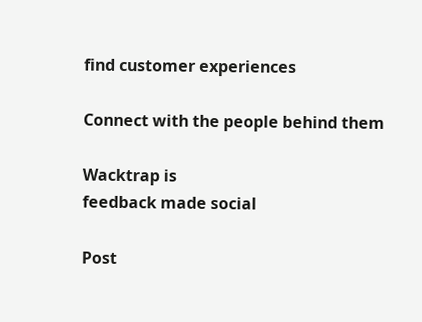find customer experiences

Connect with the people behind them

Wacktrap is
feedback made social

Post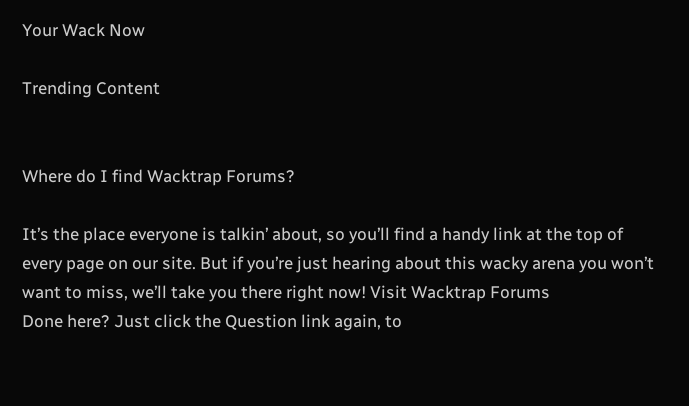Your Wack Now

Trending Content


Where do I find Wacktrap Forums?

It’s the place everyone is talkin’ about, so you’ll find a handy link at the top of every page on our site. But if you’re just hearing about this wacky arena you won’t want to miss, we’ll take you there right now! Visit Wacktrap Forums
Done here? Just click the Question link again, to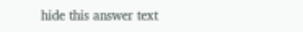hide this answer text